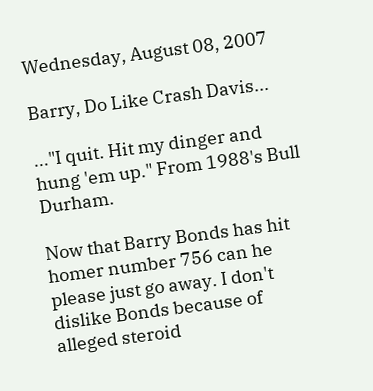Wednesday, August 08, 2007

Barry, Do Like Crash Davis...

..."I quit. Hit my dinger and hung 'em up." From 1988's Bull Durham.

Now that Barry Bonds has hit homer number 756 can he please just go away. I don't dislike Bonds because of alleged steroid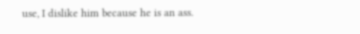use, I dislike him because he is an ass.